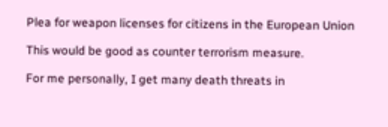Plea for weapon licenses for citizens in the European Union

This would be good as counter terrorism measure.

For me personally, I get many death threats in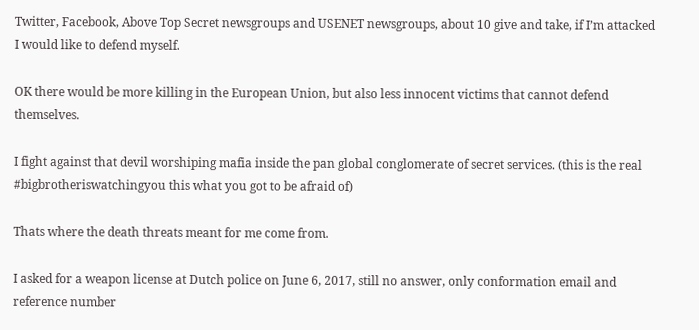Twitter, Facebook, Above Top Secret newsgroups and USENET newsgroups, about 10 give and take, if I’m attacked I would like to defend myself.

OK there would be more killing in the European Union, but also less innocent victims that cannot defend themselves.

I fight against that devil worshiping mafia inside the pan global conglomerate of secret services. (this is the real #bigbrotheriswatchingyou this what you got to be afraid of)

Thats where the death threats meant for me come from.

I asked for a weapon license at Dutch police on June 6, 2017, still no answer, only conformation email and reference number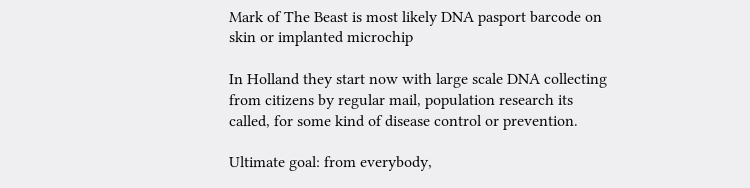Mark of The Beast is most likely DNA pasport barcode on skin or implanted microchip

In Holland they start now with large scale DNA collecting from citizens by regular mail, population research its called, for some kind of disease control or prevention.

Ultimate goal: from everybody,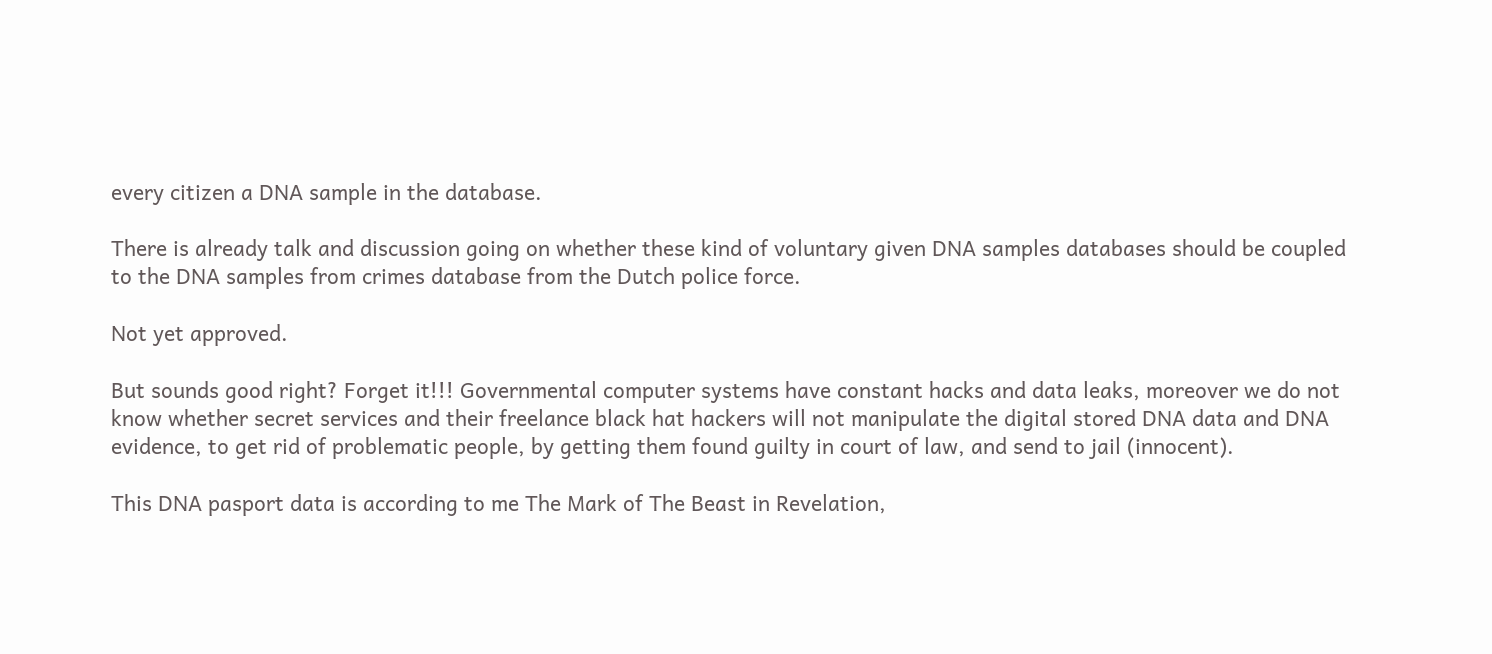every citizen a DNA sample in the database.

There is already talk and discussion going on whether these kind of voluntary given DNA samples databases should be coupled to the DNA samples from crimes database from the Dutch police force.

Not yet approved.

But sounds good right? Forget it!!! Governmental computer systems have constant hacks and data leaks, moreover we do not know whether secret services and their freelance black hat hackers will not manipulate the digital stored DNA data and DNA evidence, to get rid of problematic people, by getting them found guilty in court of law, and send to jail (innocent).

This DNA pasport data is according to me The Mark of The Beast in Revelation,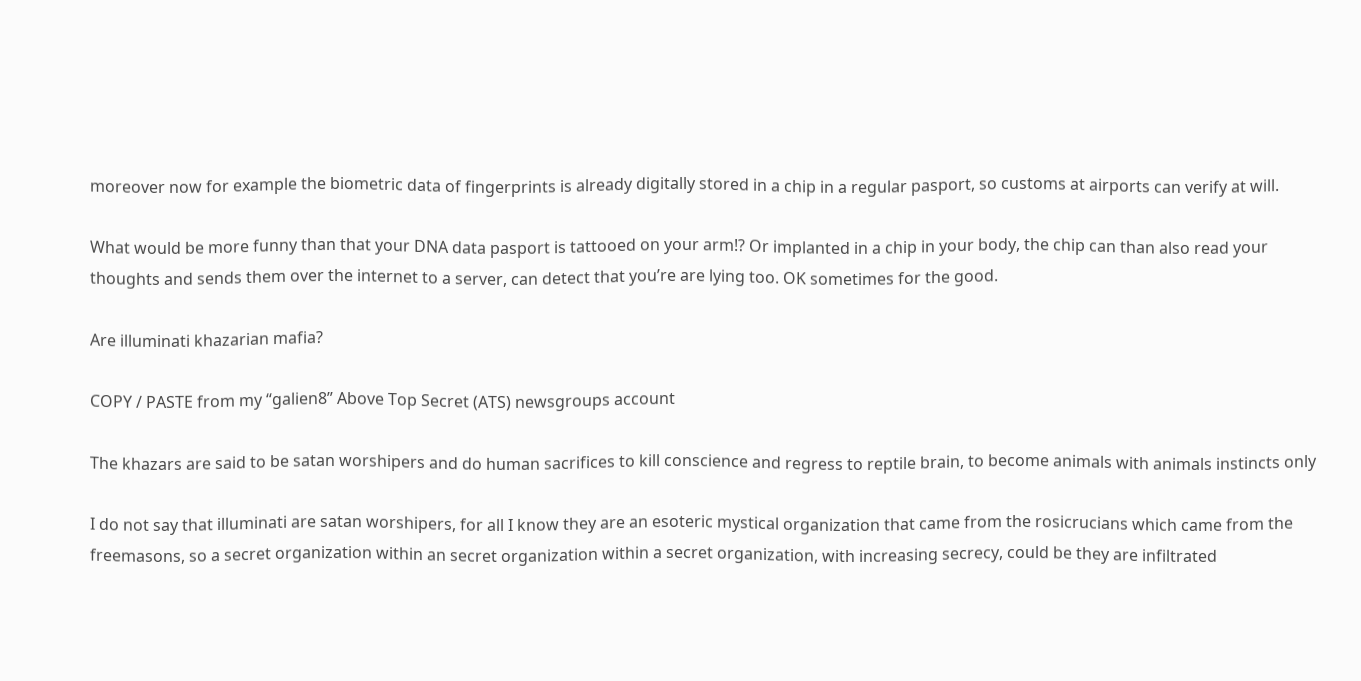moreover now for example the biometric data of fingerprints is already digitally stored in a chip in a regular pasport, so customs at airports can verify at will.

What would be more funny than that your DNA data pasport is tattooed on your arm!? Or implanted in a chip in your body, the chip can than also read your thoughts and sends them over the internet to a server, can detect that you’re are lying too. OK sometimes for the good.

Are illuminati khazarian mafia?

COPY / PASTE from my “galien8” Above Top Secret (ATS) newsgroups account

The khazars are said to be satan worshipers and do human sacrifices to kill conscience and regress to reptile brain, to become animals with animals instincts only

I do not say that illuminati are satan worshipers, for all I know they are an esoteric mystical organization that came from the rosicrucians which came from the freemasons, so a secret organization within an secret organization within a secret organization, with increasing secrecy, could be they are infiltrated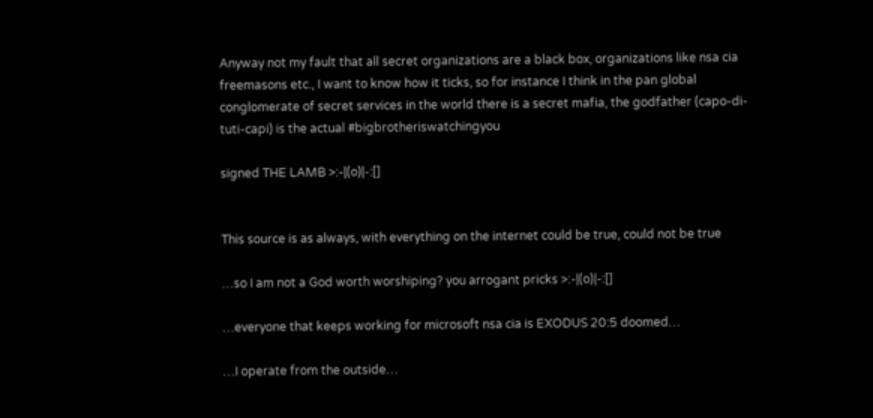Anyway not my fault that all secret organizations are a black box, organizations like nsa cia freemasons etc., I want to know how it ticks, so for instance I think in the pan global conglomerate of secret services in the world there is a secret mafia, the godfather (capo-di-tuti-capi) is the actual #bigbrotheriswatchingyou

signed THE LAMB >:-|(o)|-:[]


This source is as always, with everything on the internet could be true, could not be true

…so I am not a God worth worshiping? you arrogant pricks >:-|(o)|-:[]

…everyone that keeps working for microsoft nsa cia is EXODUS 20:5 doomed…

…I operate from the outside…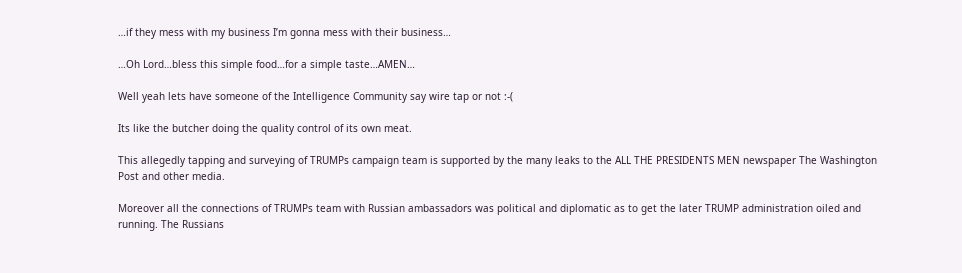…if they mess with my business I’m gonna mess with their business…

…Oh Lord…bless this simple food…for a simple taste…AMEN…

Well yeah lets have someone of the Intelligence Community say wire tap or not :-(

Its like the butcher doing the quality control of its own meat.

This allegedly tapping and surveying of TRUMPs campaign team is supported by the many leaks to the ALL THE PRESIDENTS MEN newspaper The Washington Post and other media.

Moreover all the connections of TRUMPs team with Russian ambassadors was political and diplomatic as to get the later TRUMP administration oiled and running. The Russians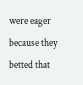were eager because they betted that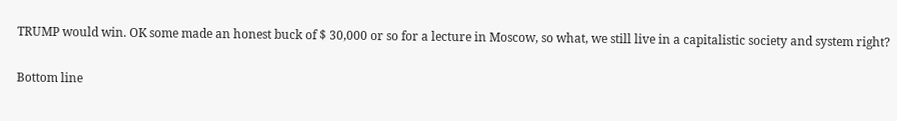TRUMP would win. OK some made an honest buck of $ 30,000 or so for a lecture in Moscow, so what, we still live in a capitalistic society and system right?

Bottom line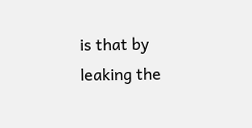is that by leaking the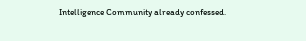Intelligence Community already confessed.